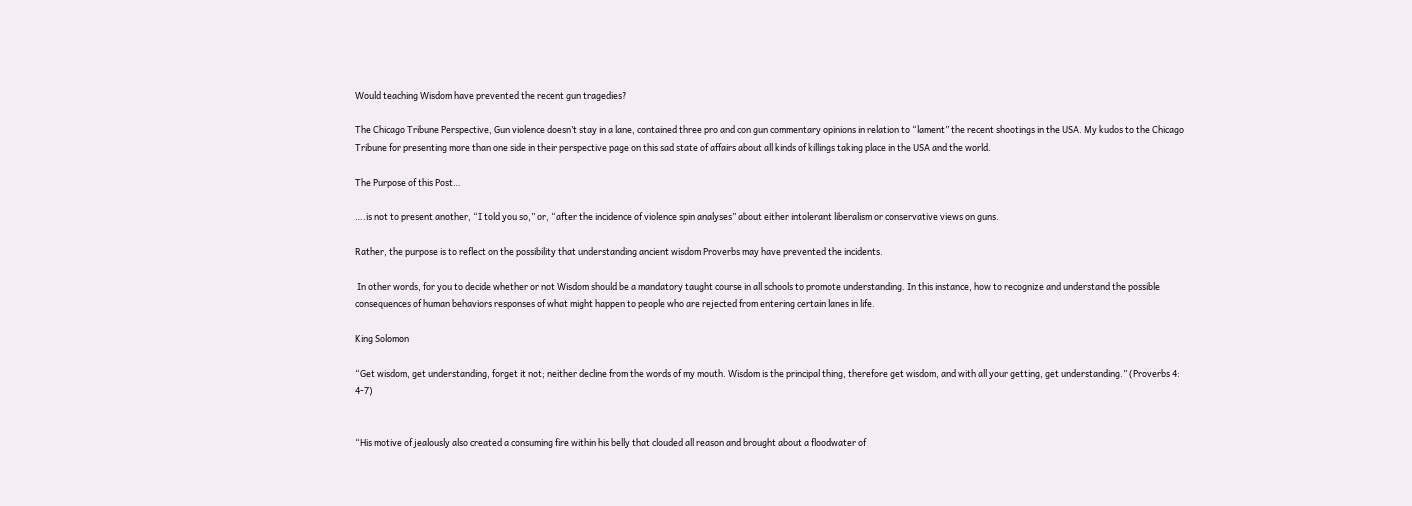Would teaching Wisdom have prevented the recent gun tragedies?

The Chicago Tribune Perspective, Gun violence doesn’t stay in a lane, contained three pro and con gun commentary opinions in relation to “lament” the recent shootings in the USA. My kudos to the Chicago Tribune for presenting more than one side in their perspective page on this sad state of affairs about all kinds of killings taking place in the USA and the world.

The Purpose of this Post…

….is not to present another, “I told you so,” or, “after the incidence of violence spin analyses” about either intolerant liberalism or conservative views on guns.

Rather, the purpose is to reflect on the possibility that understanding ancient wisdom Proverbs may have prevented the incidents.

 In other words, for you to decide whether or not Wisdom should be a mandatory taught course in all schools to promote understanding. In this instance, how to recognize and understand the possible consequences of human behaviors responses of what might happen to people who are rejected from entering certain lanes in life.

King Solomon

“Get wisdom, get understanding, forget it not; neither decline from the words of my mouth. Wisdom is the principal thing, therefore get wisdom, and with all your getting, get understanding.” (Proverbs 4: 4-7)


“His motive of jealously also created a consuming fire within his belly that clouded all reason and brought about a floodwater of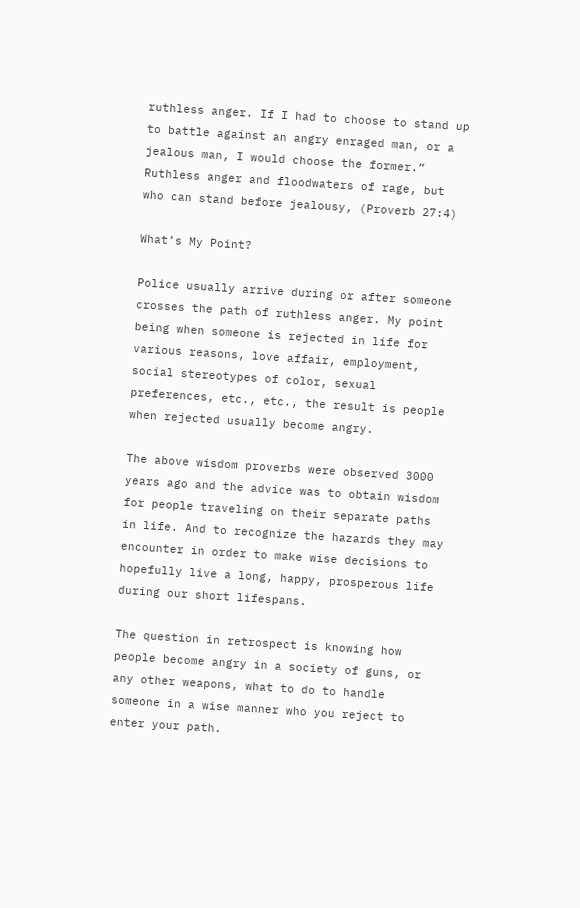ruthless anger. If I had to choose to stand up to battle against an angry enraged man, or a jealous man, I would choose the former.” Ruthless anger and floodwaters of rage, but who can stand before jealousy, (Proverb 27:4)

What’s My Point?

Police usually arrive during or after someone crosses the path of ruthless anger. My point being when someone is rejected in life for various reasons, love affair, employment, social stereotypes of color, sexual preferences, etc., etc., the result is people when rejected usually become angry.

The above wisdom proverbs were observed 3000 years ago and the advice was to obtain wisdom for people traveling on their separate paths in life. And to recognize the hazards they may encounter in order to make wise decisions to hopefully live a long, happy, prosperous life during our short lifespans.

The question in retrospect is knowing how people become angry in a society of guns, or any other weapons, what to do to handle someone in a wise manner who you reject to enter your path.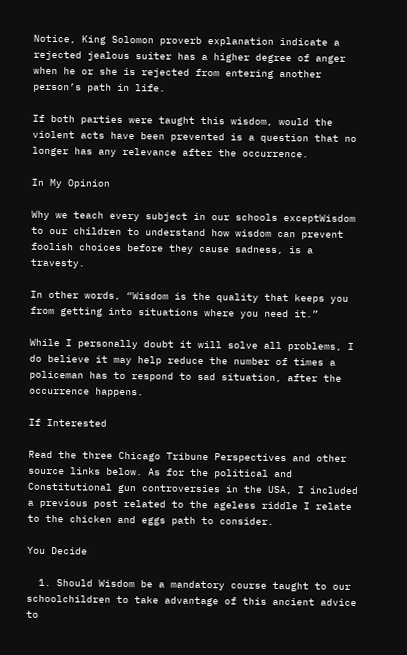Notice, King Solomon proverb explanation indicate a rejected jealous suiter has a higher degree of anger when he or she is rejected from entering another person’s path in life.

If both parties were taught this wisdom, would the violent acts have been prevented is a question that no longer has any relevance after the occurrence.

In My Opinion

Why we teach every subject in our schools exceptWisdom to our children to understand how wisdom can prevent foolish choices before they cause sadness, is a travesty.

In other words, “Wisdom is the quality that keeps you from getting into situations where you need it.”

While I personally doubt it will solve all problems, I do believe it may help reduce the number of times a policeman has to respond to sad situation, after the occurrence happens.

If Interested

Read the three Chicago Tribune Perspectives and other source links below. As for the political and Constitutional gun controversies in the USA, I included a previous post related to the ageless riddle I relate to the chicken and eggs path to consider.

You Decide

  1. Should Wisdom be a mandatory course taught to our schoolchildren to take advantage of this ancient advice to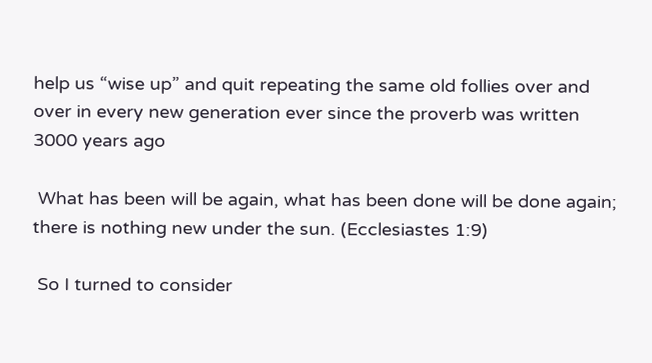help us “wise up” and quit repeating the same old follies over and over in every new generation ever since the proverb was written 3000 years ago

 What has been will be again, what has been done will be done again; there is nothing new under the sun. (Ecclesiastes 1:9)

 So I turned to consider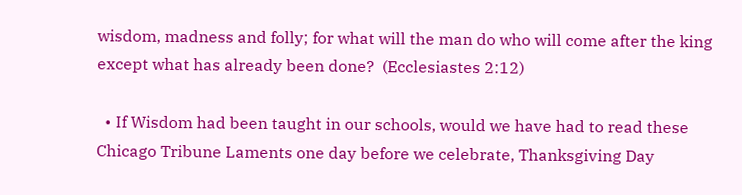wisdom, madness and folly; for what will the man do who will come after the king except what has already been done?  (Ecclesiastes 2:12)

  • If Wisdom had been taught in our schools, would we have had to read these Chicago Tribune Laments one day before we celebrate, Thanksgiving Day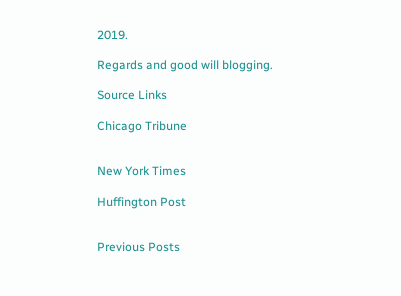2019.

Regards and good will blogging.

Source Links

Chicago Tribune


New York Times

Huffington Post


Previous Posts